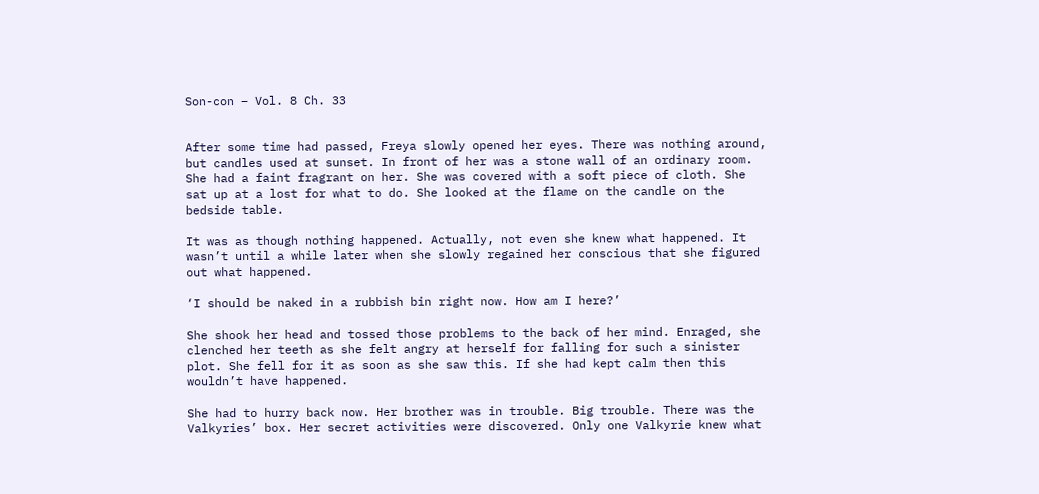Son-con – Vol. 8 Ch. 33


After some time had passed, Freya slowly opened her eyes. There was nothing around, but candles used at sunset. In front of her was a stone wall of an ordinary room. She had a faint fragrant on her. She was covered with a soft piece of cloth. She sat up at a lost for what to do. She looked at the flame on the candle on the bedside table.

It was as though nothing happened. Actually, not even she knew what happened. It wasn’t until a while later when she slowly regained her conscious that she figured out what happened.

‘I should be naked in a rubbish bin right now. How am I here?’

She shook her head and tossed those problems to the back of her mind. Enraged, she clenched her teeth as she felt angry at herself for falling for such a sinister plot. She fell for it as soon as she saw this. If she had kept calm then this wouldn’t have happened.

She had to hurry back now. Her brother was in trouble. Big trouble. There was the Valkyries’ box. Her secret activities were discovered. Only one Valkyrie knew what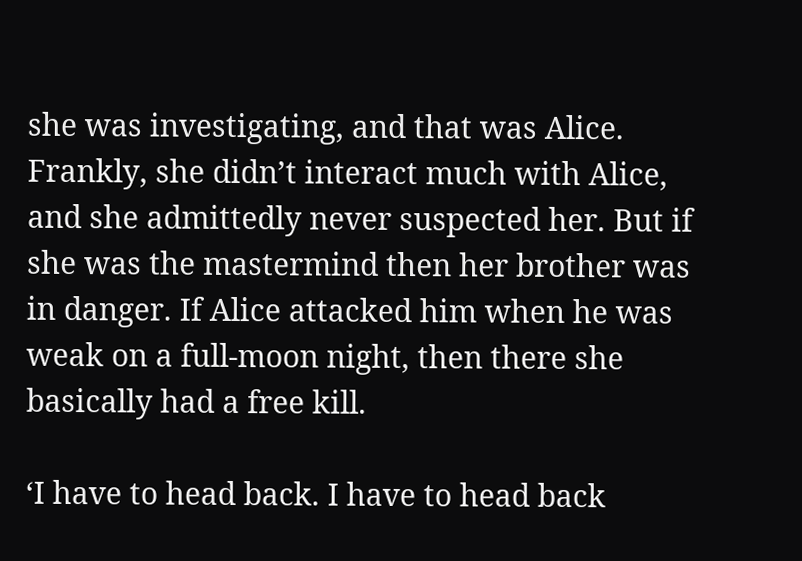she was investigating, and that was Alice. Frankly, she didn’t interact much with Alice, and she admittedly never suspected her. But if she was the mastermind then her brother was in danger. If Alice attacked him when he was weak on a full-moon night, then there she basically had a free kill.

‘I have to head back. I have to head back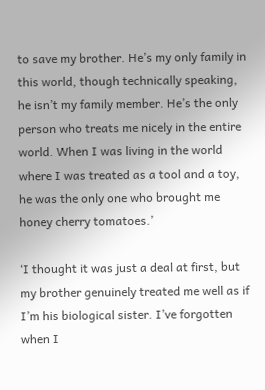to save my brother. He’s my only family in this world, though technically speaking, he isn’t my family member. He’s the only person who treats me nicely in the entire world. When I was living in the world where I was treated as a tool and a toy, he was the only one who brought me honey cherry tomatoes.’

‘I thought it was just a deal at first, but my brother genuinely treated me well as if I’m his biological sister. I’ve forgotten when I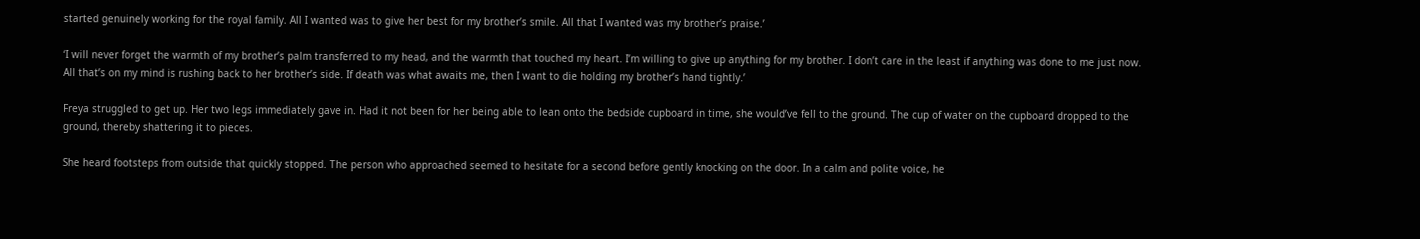started genuinely working for the royal family. All I wanted was to give her best for my brother’s smile. All that I wanted was my brother’s praise.’

‘I will never forget the warmth of my brother’s palm transferred to my head, and the warmth that touched my heart. I’m willing to give up anything for my brother. I don’t care in the least if anything was done to me just now. All that’s on my mind is rushing back to her brother’s side. If death was what awaits me, then I want to die holding my brother’s hand tightly.’

Freya struggled to get up. Her two legs immediately gave in. Had it not been for her being able to lean onto the bedside cupboard in time, she would’ve fell to the ground. The cup of water on the cupboard dropped to the ground, thereby shattering it to pieces.

She heard footsteps from outside that quickly stopped. The person who approached seemed to hesitate for a second before gently knocking on the door. In a calm and polite voice, he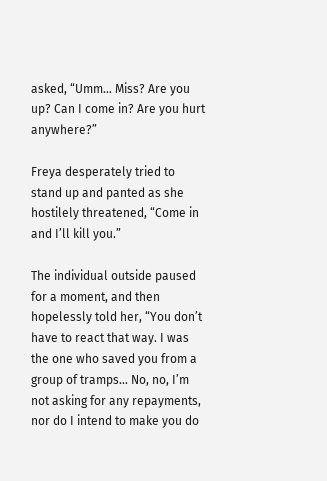asked, “Umm… Miss? Are you up? Can I come in? Are you hurt anywhere?”

Freya desperately tried to stand up and panted as she hostilely threatened, “Come in and I’ll kill you.”

The individual outside paused for a moment, and then hopelessly told her, “You don’t have to react that way. I was the one who saved you from a group of tramps… No, no, I’m not asking for any repayments, nor do I intend to make you do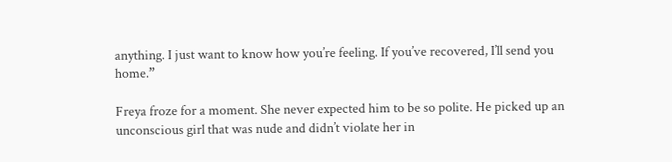anything. I just want to know how you’re feeling. If you’ve recovered, I’ll send you home.”

Freya froze for a moment. She never expected him to be so polite. He picked up an unconscious girl that was nude and didn’t violate her in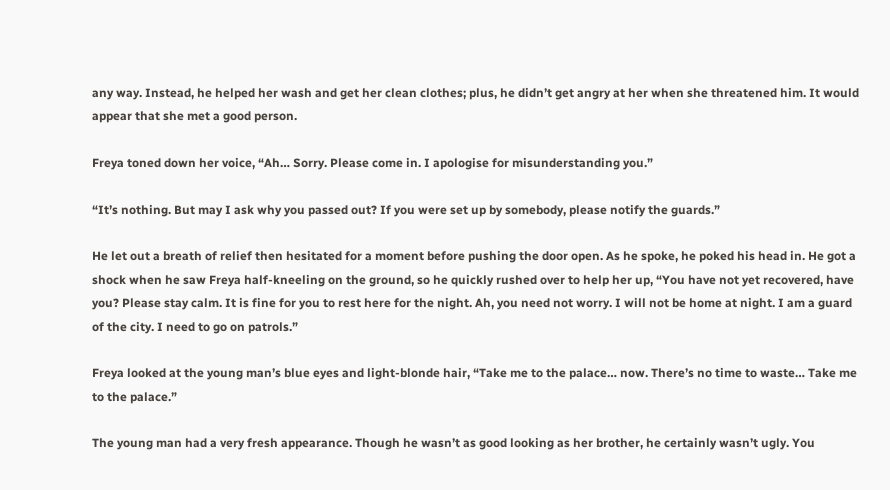any way. Instead, he helped her wash and get her clean clothes; plus, he didn’t get angry at her when she threatened him. It would appear that she met a good person.

Freya toned down her voice, “Ah… Sorry. Please come in. I apologise for misunderstanding you.”

“It’s nothing. But may I ask why you passed out? If you were set up by somebody, please notify the guards.”

He let out a breath of relief then hesitated for a moment before pushing the door open. As he spoke, he poked his head in. He got a shock when he saw Freya half-kneeling on the ground, so he quickly rushed over to help her up, “You have not yet recovered, have you? Please stay calm. It is fine for you to rest here for the night. Ah, you need not worry. I will not be home at night. I am a guard of the city. I need to go on patrols.”

Freya looked at the young man’s blue eyes and light-blonde hair, “Take me to the palace… now. There’s no time to waste… Take me to the palace.”

The young man had a very fresh appearance. Though he wasn’t as good looking as her brother, he certainly wasn’t ugly. You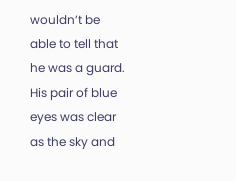wouldn’t be able to tell that he was a guard. His pair of blue eyes was clear as the sky and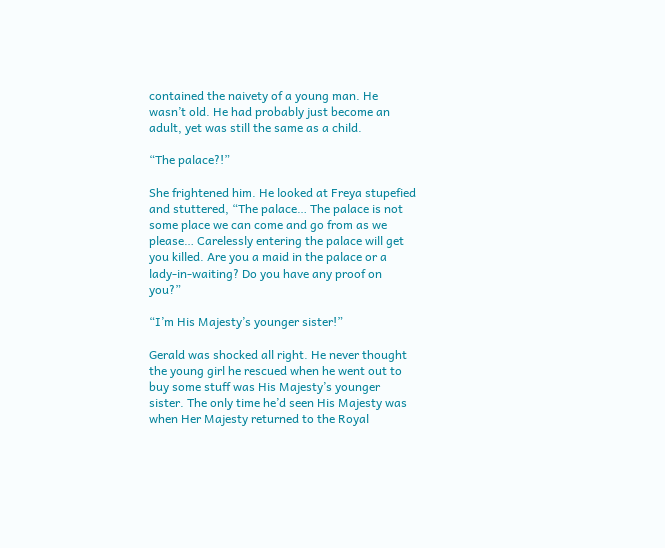contained the naivety of a young man. He wasn’t old. He had probably just become an adult, yet was still the same as a child.

“The palace?!”

She frightened him. He looked at Freya stupefied and stuttered, “The palace… The palace is not some place we can come and go from as we please… Carelessly entering the palace will get you killed. Are you a maid in the palace or a lady-in-waiting? Do you have any proof on you?”

“I’m His Majesty’s younger sister!”

Gerald was shocked all right. He never thought the young girl he rescued when he went out to buy some stuff was His Majesty’s younger sister. The only time he’d seen His Majesty was when Her Majesty returned to the Royal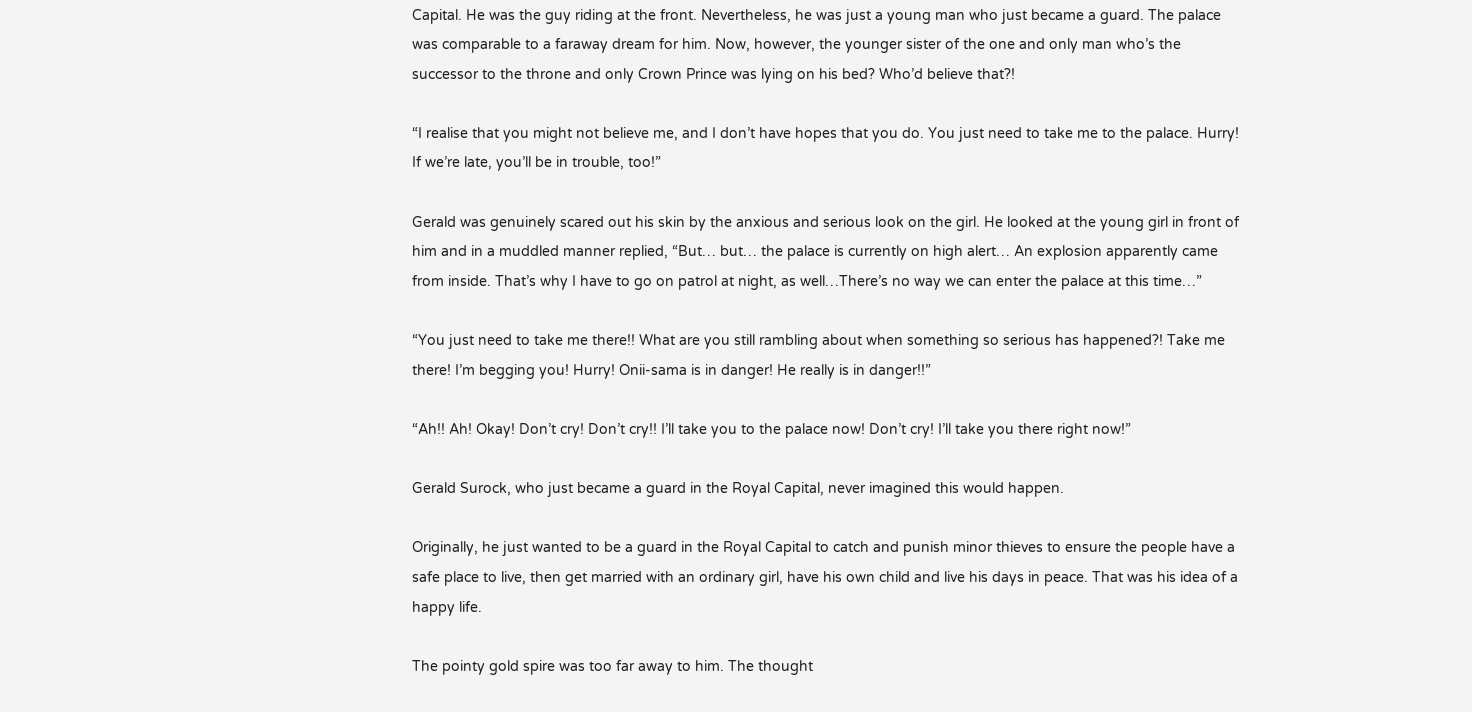Capital. He was the guy riding at the front. Nevertheless, he was just a young man who just became a guard. The palace was comparable to a faraway dream for him. Now, however, the younger sister of the one and only man who’s the successor to the throne and only Crown Prince was lying on his bed? Who’d believe that?!

“I realise that you might not believe me, and I don’t have hopes that you do. You just need to take me to the palace. Hurry! If we’re late, you’ll be in trouble, too!”

Gerald was genuinely scared out his skin by the anxious and serious look on the girl. He looked at the young girl in front of him and in a muddled manner replied, “But… but… the palace is currently on high alert… An explosion apparently came from inside. That’s why I have to go on patrol at night, as well…There’s no way we can enter the palace at this time…”

“You just need to take me there!! What are you still rambling about when something so serious has happened?! Take me there! I’m begging you! Hurry! Onii-sama is in danger! He really is in danger!!”

“Ah!! Ah! Okay! Don’t cry! Don’t cry!! I’ll take you to the palace now! Don’t cry! I’ll take you there right now!”

Gerald Surock, who just became a guard in the Royal Capital, never imagined this would happen.

Originally, he just wanted to be a guard in the Royal Capital to catch and punish minor thieves to ensure the people have a safe place to live, then get married with an ordinary girl, have his own child and live his days in peace. That was his idea of a happy life.

The pointy gold spire was too far away to him. The thought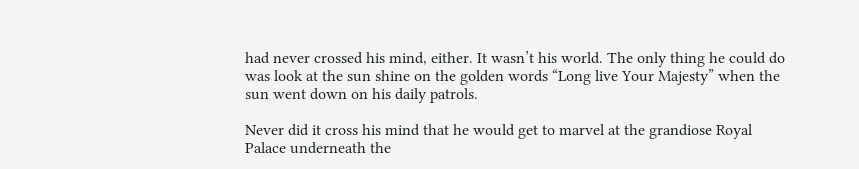had never crossed his mind, either. It wasn’t his world. The only thing he could do was look at the sun shine on the golden words “Long live Your Majesty” when the sun went down on his daily patrols.

Never did it cross his mind that he would get to marvel at the grandiose Royal Palace underneath the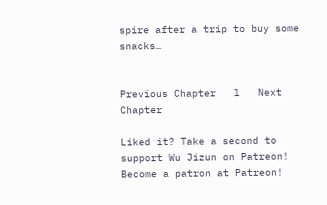spire after a trip to buy some snacks…


Previous Chapter   l   Next Chapter

Liked it? Take a second to support Wu Jizun on Patreon!
Become a patron at Patreon!